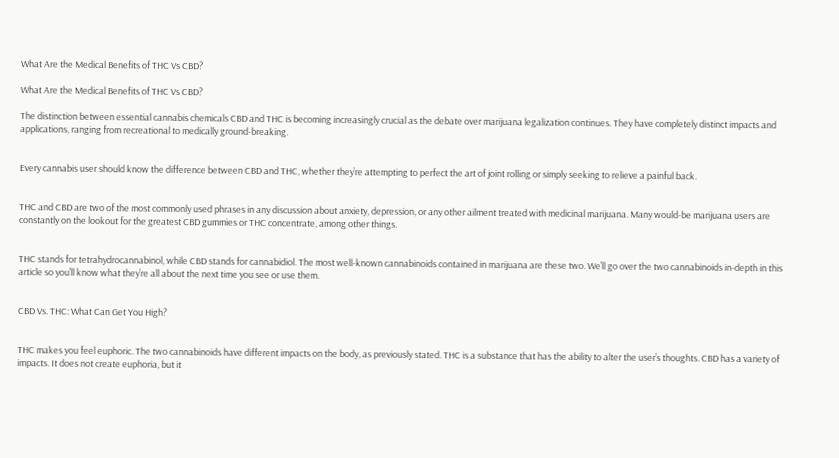What Are the Medical Benefits of THC Vs CBD?

What Are the Medical Benefits of THC Vs CBD?

The distinction between essential cannabis chemicals CBD and THC is becoming increasingly crucial as the debate over marijuana legalization continues. They have completely distinct impacts and applications, ranging from recreational to medically ground-breaking.


Every cannabis user should know the difference between CBD and THC, whether they’re attempting to perfect the art of joint rolling or simply seeking to relieve a painful back.


THC and CBD are two of the most commonly used phrases in any discussion about anxiety, depression, or any other ailment treated with medicinal marijuana. Many would-be marijuana users are constantly on the lookout for the greatest CBD gummies or THC concentrate, among other things.


THC stands for tetrahydrocannabinol, while CBD stands for cannabidiol. The most well-known cannabinoids contained in marijuana are these two. We’ll go over the two cannabinoids in-depth in this article so you’ll know what they’re all about the next time you see or use them.


CBD Vs. THC: What Can Get You High?


THC makes you feel euphoric. The two cannabinoids have different impacts on the body, as previously stated. THC is a substance that has the ability to alter the user’s thoughts. CBD has a variety of impacts. It does not create euphoria, but it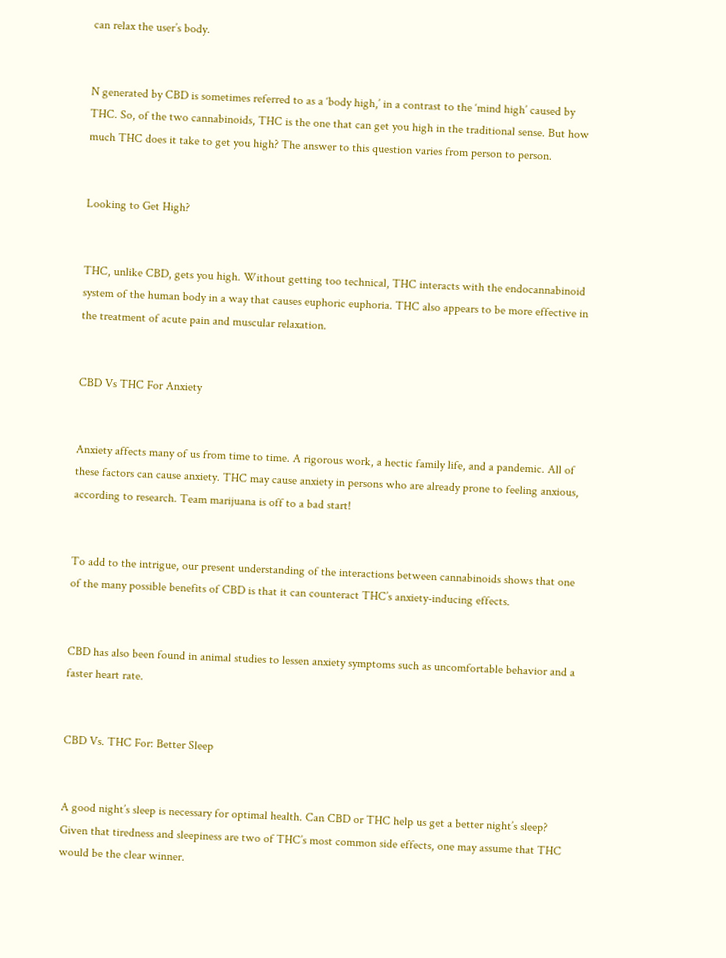can relax the user’s body.


N generated by CBD is sometimes referred to as a ‘body high,’ in a contrast to the ‘mind high’ caused by THC. So, of the two cannabinoids, THC is the one that can get you high in the traditional sense. But how much THC does it take to get you high? The answer to this question varies from person to person.


Looking to Get High?


THC, unlike CBD, gets you high. Without getting too technical, THC interacts with the endocannabinoid system of the human body in a way that causes euphoric euphoria. THC also appears to be more effective in the treatment of acute pain and muscular relaxation.


CBD Vs THC For Anxiety


Anxiety affects many of us from time to time. A rigorous work, a hectic family life, and a pandemic. All of these factors can cause anxiety. THC may cause anxiety in persons who are already prone to feeling anxious, according to research. Team marijuana is off to a bad start!


To add to the intrigue, our present understanding of the interactions between cannabinoids shows that one of the many possible benefits of CBD is that it can counteract THC’s anxiety-inducing effects.


CBD has also been found in animal studies to lessen anxiety symptoms such as uncomfortable behavior and a faster heart rate.


CBD Vs. THC For: Better Sleep


A good night’s sleep is necessary for optimal health. Can CBD or THC help us get a better night’s sleep? Given that tiredness and sleepiness are two of THC’s most common side effects, one may assume that THC would be the clear winner.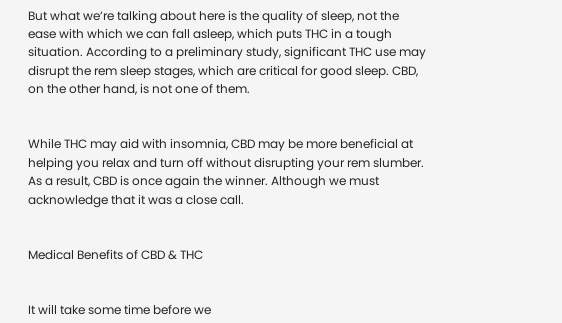But what we’re talking about here is the quality of sleep, not the ease with which we can fall asleep, which puts THC in a tough situation. According to a preliminary study, significant THC use may disrupt the rem sleep stages, which are critical for good sleep. CBD, on the other hand, is not one of them.


While THC may aid with insomnia, CBD may be more beneficial at helping you relax and turn off without disrupting your rem slumber. As a result, CBD is once again the winner. Although we must acknowledge that it was a close call.


Medical Benefits of CBD & THC


It will take some time before we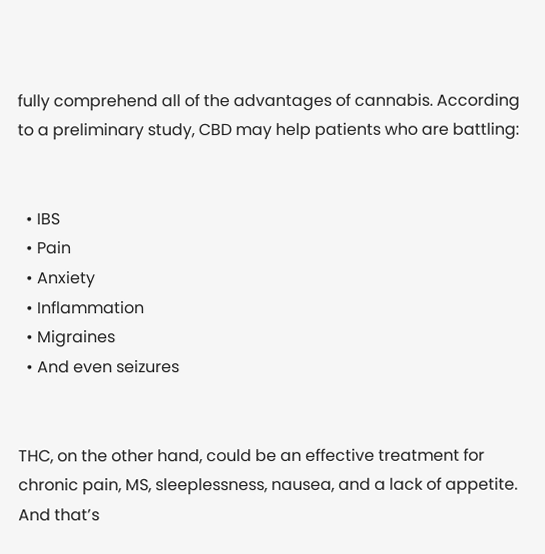fully comprehend all of the advantages of cannabis. According to a preliminary study, CBD may help patients who are battling:


  • IBS
  • Pain
  • Anxiety
  • Inflammation
  • Migraines
  • And even seizures


THC, on the other hand, could be an effective treatment for chronic pain, MS, sleeplessness, nausea, and a lack of appetite. And that’s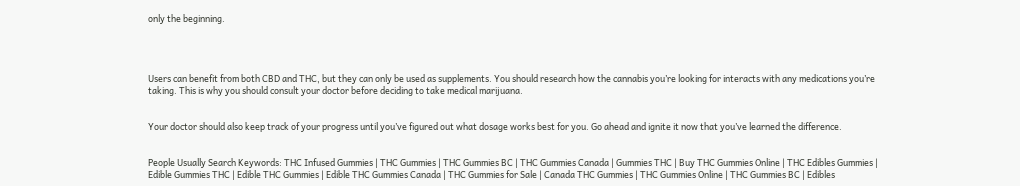only the beginning.




Users can benefit from both CBD and THC, but they can only be used as supplements. You should research how the cannabis you’re looking for interacts with any medications you’re taking. This is why you should consult your doctor before deciding to take medical marijuana.


Your doctor should also keep track of your progress until you’ve figured out what dosage works best for you. Go ahead and ignite it now that you’ve learned the difference.


People Usually Search Keywords: THC Infused Gummies | THC Gummies | THC Gummies BC | THC Gummies Canada | Gummies THC | Buy THC Gummies Online | THC Edibles Gummies | Edible Gummies THC | Edible THC Gummies | Edible THC Gummies Canada | THC Gummies for Sale | Canada THC Gummies | THC Gummies Online | THC Gummies BC | Edibles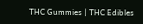THC Gummies | THC Edibles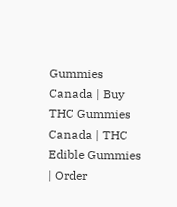Gummies Canada | Buy THC Gummies Canada | THC Edible Gummies | Order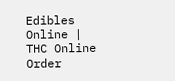Edibles Online | THC Online Order